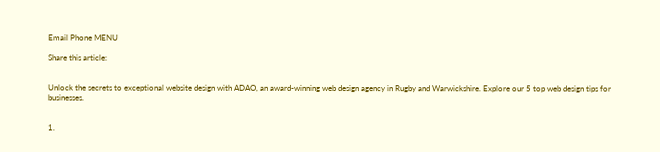Email Phone MENU

Share this article:


Unlock the secrets to exceptional website design with ADAO, an award-winning web design agency in Rugby and Warwickshire. Explore our 5 top web design tips for businesses.


1.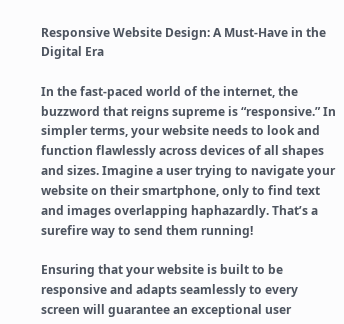Responsive Website Design: A Must-Have in the Digital Era

In the fast-paced world of the internet, the buzzword that reigns supreme is “responsive.” In simpler terms, your website needs to look and function flawlessly across devices of all shapes and sizes. Imagine a user trying to navigate your website on their smartphone, only to find text and images overlapping haphazardly. That’s a surefire way to send them running!

Ensuring that your website is built to be responsive and adapts seamlessly to every screen will guarantee an exceptional user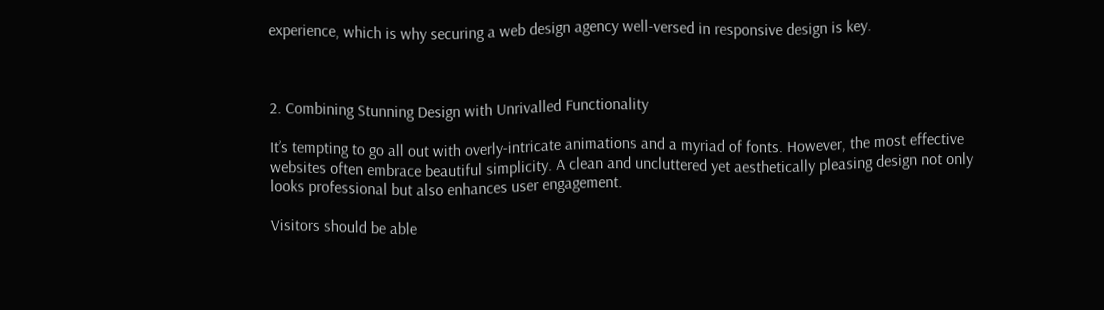experience, which is why securing a web design agency well-versed in responsive design is key.



2. Combining Stunning Design with Unrivalled Functionality

It’s tempting to go all out with overly-intricate animations and a myriad of fonts. However, the most effective websites often embrace beautiful simplicity. A clean and uncluttered yet aesthetically pleasing design not only looks professional but also enhances user engagement.

Visitors should be able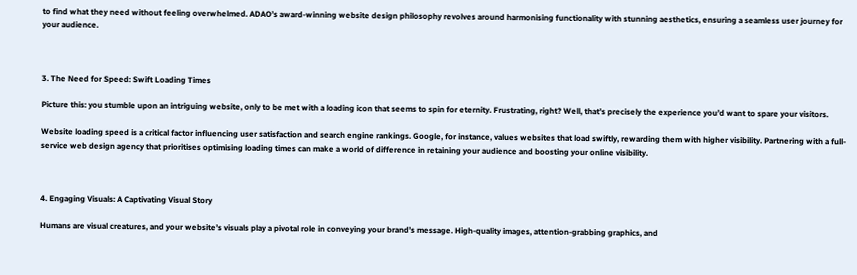to find what they need without feeling overwhelmed. ADAO’s award-winning website design philosophy revolves around harmonising functionality with stunning aesthetics, ensuring a seamless user journey for your audience.



3. The Need for Speed: Swift Loading Times

Picture this: you stumble upon an intriguing website, only to be met with a loading icon that seems to spin for eternity. Frustrating, right? Well, that’s precisely the experience you’d want to spare your visitors.

Website loading speed is a critical factor influencing user satisfaction and search engine rankings. Google, for instance, values websites that load swiftly, rewarding them with higher visibility. Partnering with a full-service web design agency that prioritises optimising loading times can make a world of difference in retaining your audience and boosting your online visibility.



4. Engaging Visuals: A Captivating Visual Story

Humans are visual creatures, and your website’s visuals play a pivotal role in conveying your brand’s message. High-quality images, attention-grabbing graphics, and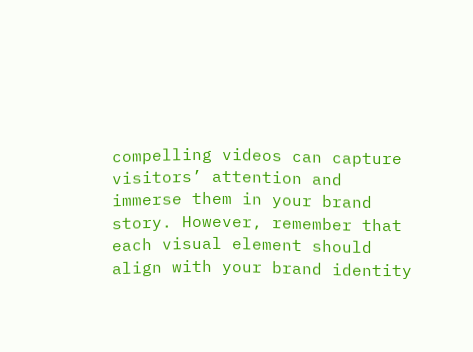compelling videos can capture visitors’ attention and immerse them in your brand story. However, remember that each visual element should align with your brand identity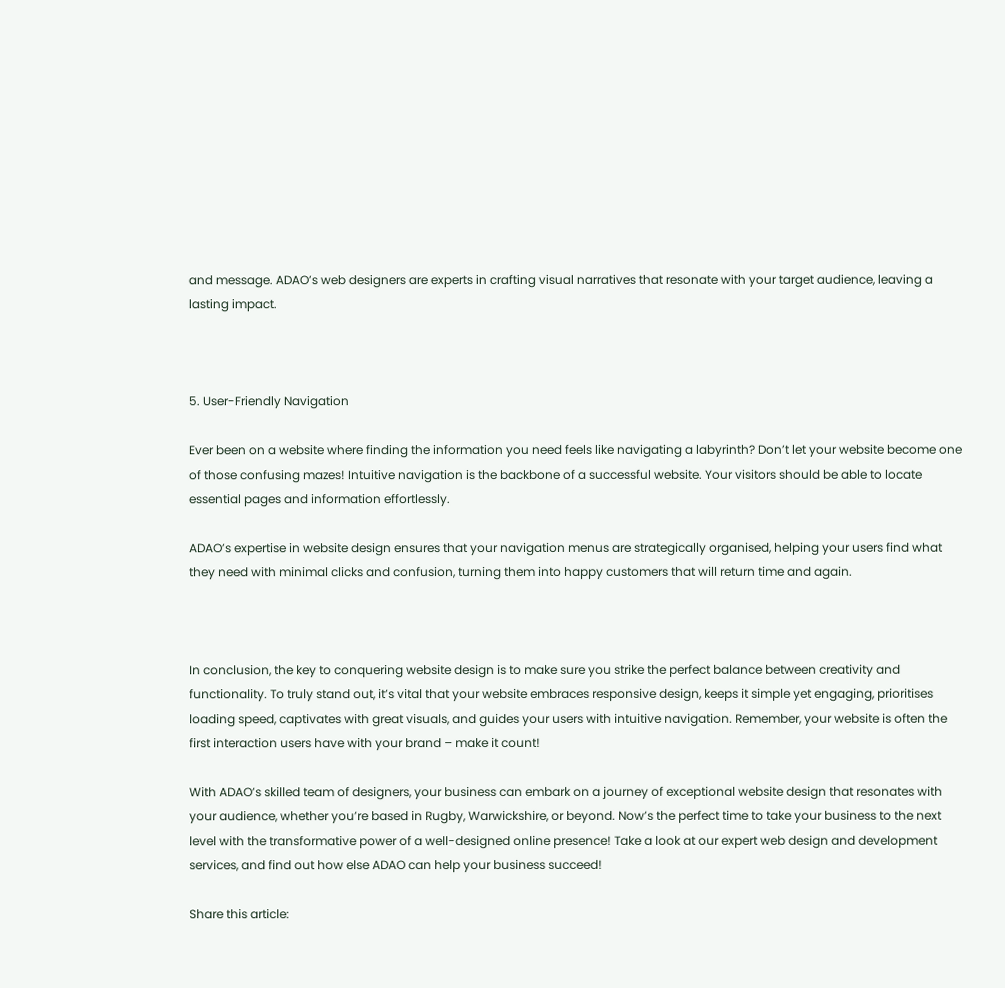and message. ADAO’s web designers are experts in crafting visual narratives that resonate with your target audience, leaving a lasting impact.



5. User-Friendly Navigation

Ever been on a website where finding the information you need feels like navigating a labyrinth? Don’t let your website become one of those confusing mazes! Intuitive navigation is the backbone of a successful website. Your visitors should be able to locate essential pages and information effortlessly.

ADAO’s expertise in website design ensures that your navigation menus are strategically organised, helping your users find what they need with minimal clicks and confusion, turning them into happy customers that will return time and again.



In conclusion, the key to conquering website design is to make sure you strike the perfect balance between creativity and functionality. To truly stand out, it’s vital that your website embraces responsive design, keeps it simple yet engaging, prioritises loading speed, captivates with great visuals, and guides your users with intuitive navigation. Remember, your website is often the first interaction users have with your brand – make it count!

With ADAO’s skilled team of designers, your business can embark on a journey of exceptional website design that resonates with your audience, whether you’re based in Rugby, Warwickshire, or beyond. Now’s the perfect time to take your business to the next level with the transformative power of a well-designed online presence! Take a look at our expert web design and development services, and find out how else ADAO can help your business succeed!

Share this article: